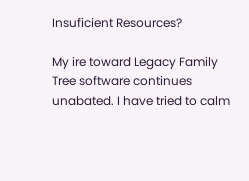Insuficient Resources?

My ire toward Legacy Family Tree software continues unabated. I have tried to calm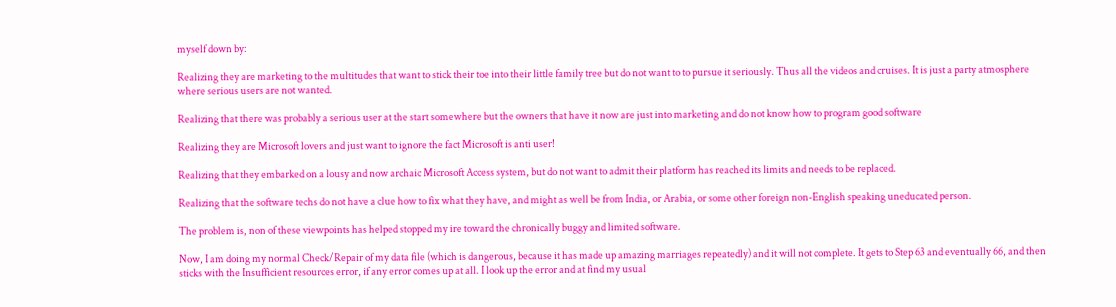myself down by:

Realizing they are marketing to the multitudes that want to stick their toe into their little family tree but do not want to to pursue it seriously. Thus all the videos and cruises. It is just a party atmosphere where serious users are not wanted.

Realizing that there was probably a serious user at the start somewhere but the owners that have it now are just into marketing and do not know how to program good software

Realizing they are Microsoft lovers and just want to ignore the fact Microsoft is anti user!

Realizing that they embarked on a lousy and now archaic Microsoft Access system, but do not want to admit their platform has reached its limits and needs to be replaced.

Realizing that the software techs do not have a clue how to fix what they have, and might as well be from India, or Arabia, or some other foreign non-English speaking uneducated person.

The problem is, non of these viewpoints has helped stopped my ire toward the chronically buggy and limited software.

Now, I am doing my normal Check/Repair of my data file (which is dangerous, because it has made up amazing marriages repeatedly) and it will not complete. It gets to Step 63 and eventually 66, and then sticks with the Insufficient resources error, if any error comes up at all. I look up the error and at find my usual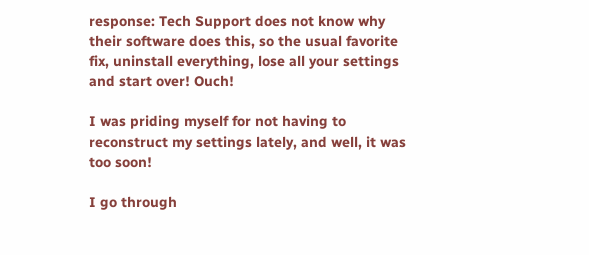response: Tech Support does not know why their software does this, so the usual favorite fix, uninstall everything, lose all your settings and start over! Ouch!

I was priding myself for not having to reconstruct my settings lately, and well, it was too soon!

I go through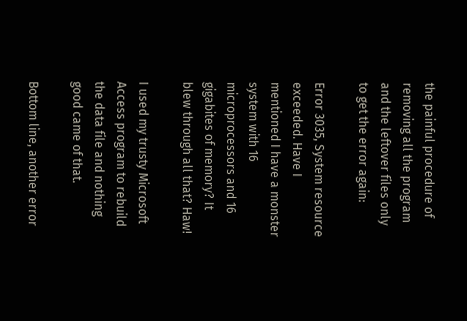the painful procedure of removing all the program and the leftover files only to get the error again:

Error 3035, System resource exceeded. Have I mentioned I have a monster system with 16 microprocessors and 16 gigabites of memory? It blew through all that? Haw!

I used my trusty Microsoft Access program to rebuild the data file and nothing good came of that.

Bottom line, another error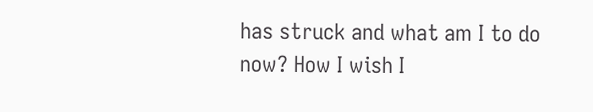has struck and what am I to do now? How I wish I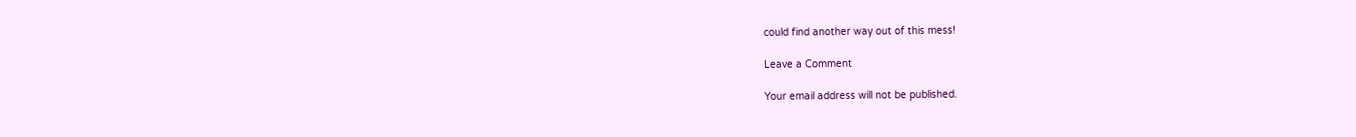could find another way out of this mess!

Leave a Comment

Your email address will not be published.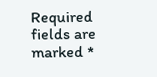Required fields are marked *